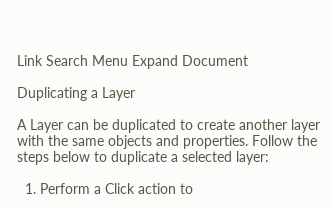Link Search Menu Expand Document

Duplicating a Layer

A Layer can be duplicated to create another layer with the same objects and properties. Follow the steps below to duplicate a selected layer:

  1. Perform a Click action to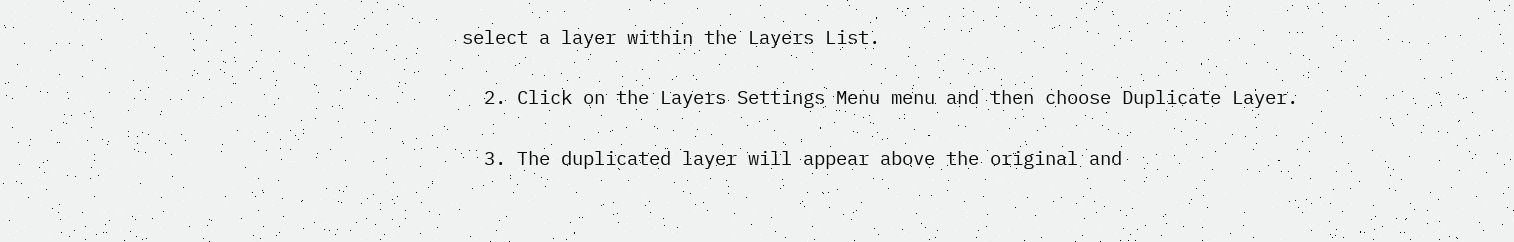select a layer within the Layers List.

  2. Click on the Layers Settings Menu menu and then choose Duplicate Layer.

  3. The duplicated layer will appear above the original and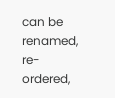can be renamed, re-ordered,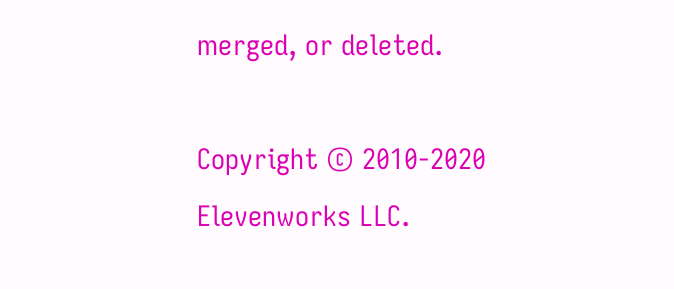merged, or deleted.

Copyright © 2010-2020 Elevenworks LLC.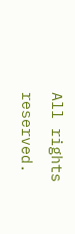All rights reserved.